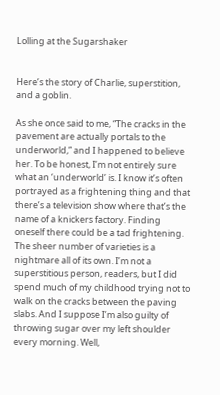Lolling at the Sugarshaker


Here’s the story of Charlie, superstition, and a goblin.

As she once said to me, “The cracks in the pavement are actually portals to the underworld,” and I happened to believe her. To be honest, I’m not entirely sure what an ‘underworld’ is. I know it’s often portrayed as a frightening thing and that there’s a television show where that’s the name of a knickers factory. Finding oneself there could be a tad frightening. The sheer number of varieties is a nightmare all of its own. I’m not a superstitious person, readers, but I did spend much of my childhood trying not to walk on the cracks between the paving slabs. And I suppose I’m also guilty of throwing sugar over my left shoulder every morning. Well,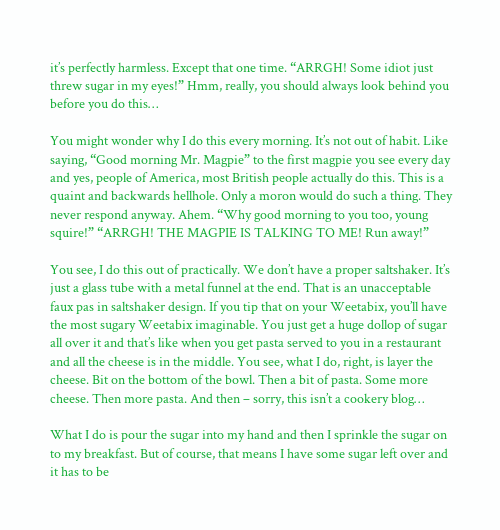it’s perfectly harmless. Except that one time. “ARRGH! Some idiot just threw sugar in my eyes!” Hmm, really, you should always look behind you before you do this…

You might wonder why I do this every morning. It’s not out of habit. Like saying, “Good morning Mr. Magpie” to the first magpie you see every day and yes, people of America, most British people actually do this. This is a quaint and backwards hellhole. Only a moron would do such a thing. They never respond anyway. Ahem. “Why good morning to you too, young squire!” “ARRGH! THE MAGPIE IS TALKING TO ME! Run away!”

You see, I do this out of practically. We don’t have a proper saltshaker. It’s just a glass tube with a metal funnel at the end. That is an unacceptable faux pas in saltshaker design. If you tip that on your Weetabix, you’ll have the most sugary Weetabix imaginable. You just get a huge dollop of sugar all over it and that’s like when you get pasta served to you in a restaurant and all the cheese is in the middle. You see, what I do, right, is layer the cheese. Bit on the bottom of the bowl. Then a bit of pasta. Some more cheese. Then more pasta. And then – sorry, this isn’t a cookery blog…

What I do is pour the sugar into my hand and then I sprinkle the sugar on to my breakfast. But of course, that means I have some sugar left over and it has to be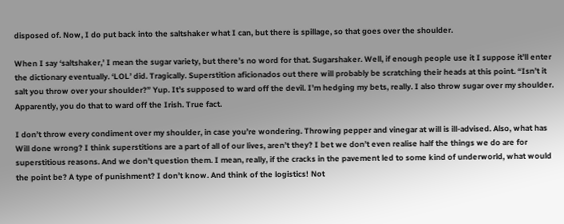disposed of. Now, I do put back into the saltshaker what I can, but there is spillage, so that goes over the shoulder.

When I say ‘saltshaker,’ I mean the sugar variety, but there’s no word for that. Sugarshaker. Well, if enough people use it I suppose it’ll enter the dictionary eventually. ‘LOL’ did. Tragically. Superstition aficionados out there will probably be scratching their heads at this point. “Isn’t it salt you throw over your shoulder?” Yup. It’s supposed to ward off the devil. I’m hedging my bets, really. I also throw sugar over my shoulder. Apparently, you do that to ward off the Irish. True fact.

I don’t throw every condiment over my shoulder, in case you’re wondering. Throwing pepper and vinegar at will is ill-advised. Also, what has Will done wrong? I think superstitions are a part of all of our lives, aren’t they? I bet we don’t even realise half the things we do are for superstitious reasons. And we don’t question them. I mean, really, if the cracks in the pavement led to some kind of underworld, what would the point be? A type of punishment? I don’t know. And think of the logistics! Not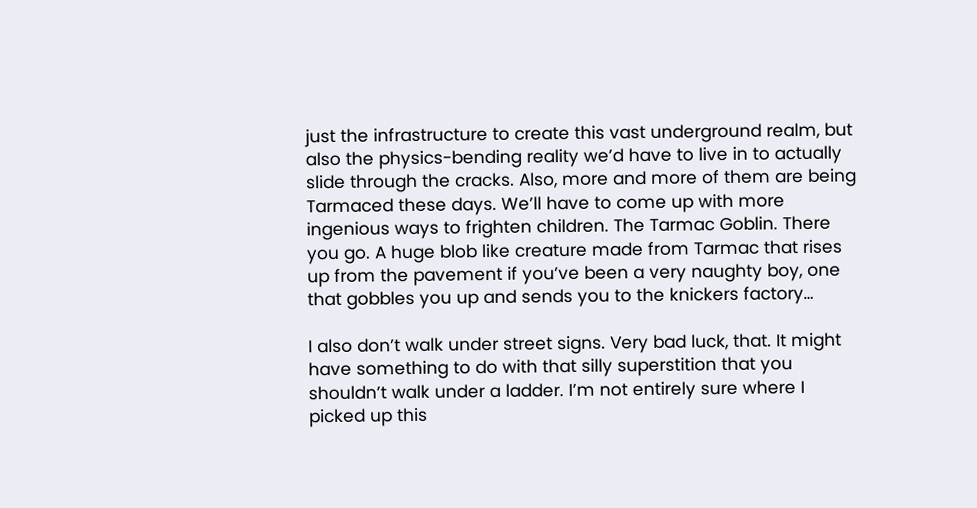just the infrastructure to create this vast underground realm, but also the physics-bending reality we’d have to live in to actually slide through the cracks. Also, more and more of them are being Tarmaced these days. We’ll have to come up with more ingenious ways to frighten children. The Tarmac Goblin. There you go. A huge blob like creature made from Tarmac that rises up from the pavement if you’ve been a very naughty boy, one that gobbles you up and sends you to the knickers factory…

I also don’t walk under street signs. Very bad luck, that. It might have something to do with that silly superstition that you shouldn’t walk under a ladder. I’m not entirely sure where I picked up this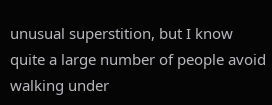unusual superstition, but I know quite a large number of people avoid walking under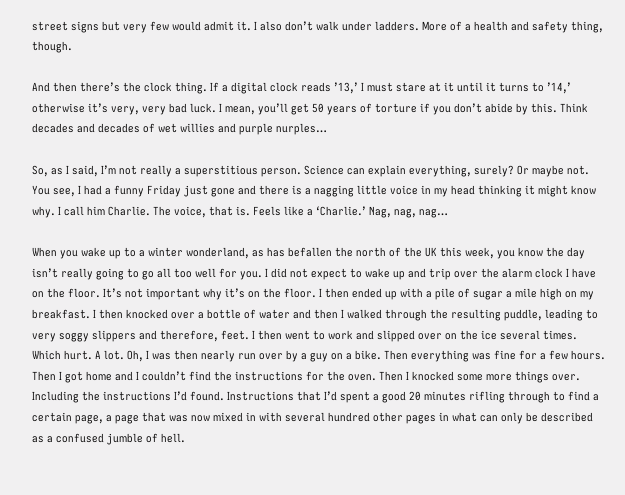street signs but very few would admit it. I also don’t walk under ladders. More of a health and safety thing, though.

And then there’s the clock thing. If a digital clock reads ’13,’ I must stare at it until it turns to ’14,’ otherwise it’s very, very bad luck. I mean, you’ll get 50 years of torture if you don’t abide by this. Think decades and decades of wet willies and purple nurples…

So, as I said, I’m not really a superstitious person. Science can explain everything, surely? Or maybe not. You see, I had a funny Friday just gone and there is a nagging little voice in my head thinking it might know why. I call him Charlie. The voice, that is. Feels like a ‘Charlie.’ Nag, nag, nag…

When you wake up to a winter wonderland, as has befallen the north of the UK this week, you know the day isn’t really going to go all too well for you. I did not expect to wake up and trip over the alarm clock I have on the floor. It’s not important why it’s on the floor. I then ended up with a pile of sugar a mile high on my breakfast. I then knocked over a bottle of water and then I walked through the resulting puddle, leading to very soggy slippers and therefore, feet. I then went to work and slipped over on the ice several times. Which hurt. A lot. Oh, I was then nearly run over by a guy on a bike. Then everything was fine for a few hours. Then I got home and I couldn’t find the instructions for the oven. Then I knocked some more things over. Including the instructions I’d found. Instructions that I’d spent a good 20 minutes rifling through to find a certain page, a page that was now mixed in with several hundred other pages in what can only be described as a confused jumble of hell.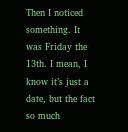Then I noticed something. It was Friday the 13th. I mean, I know it’s just a date, but the fact so much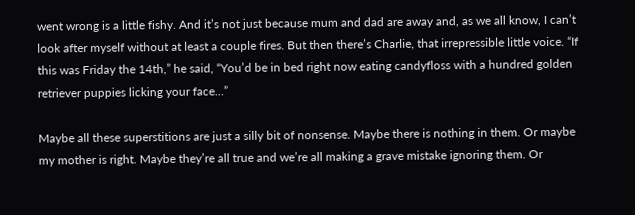went wrong is a little fishy. And it’s not just because mum and dad are away and, as we all know, I can’t look after myself without at least a couple fires. But then there’s Charlie, that irrepressible little voice. “If this was Friday the 14th,” he said, “You’d be in bed right now eating candyfloss with a hundred golden retriever puppies licking your face…”

Maybe all these superstitions are just a silly bit of nonsense. Maybe there is nothing in them. Or maybe my mother is right. Maybe they’re all true and we’re all making a grave mistake ignoring them. Or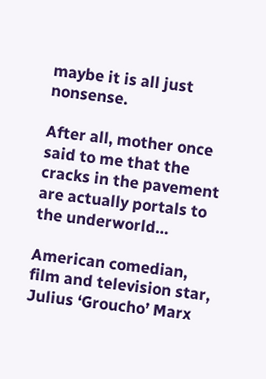maybe it is all just nonsense.

After all, mother once said to me that the cracks in the pavement are actually portals to the underworld…

American comedian, film and television star, Julius ‘Groucho’ Marx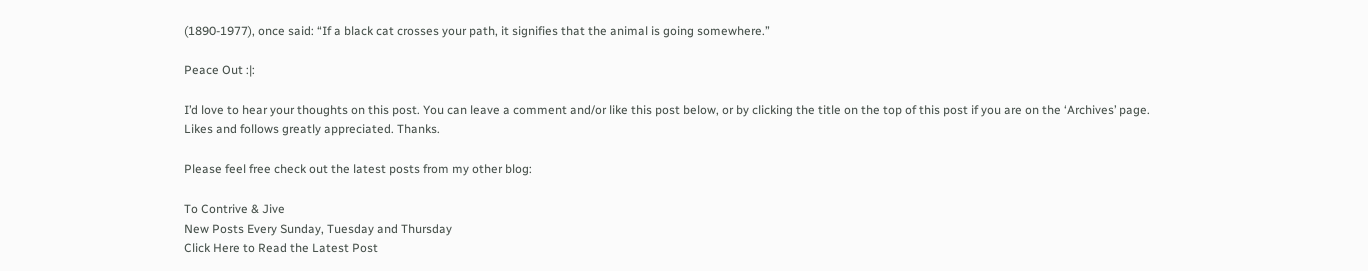(1890-1977), once said: “If a black cat crosses your path, it signifies that the animal is going somewhere.”

Peace Out :|:

I’d love to hear your thoughts on this post. You can leave a comment and/or like this post below, or by clicking the title on the top of this post if you are on the ‘Archives’ page. Likes and follows greatly appreciated. Thanks.

Please feel free check out the latest posts from my other blog:

To Contrive & Jive
New Posts Every Sunday, Tuesday and Thursday
Click Here to Read the Latest Post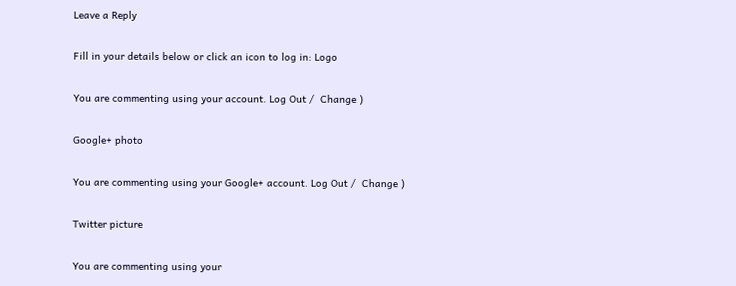Leave a Reply

Fill in your details below or click an icon to log in: Logo

You are commenting using your account. Log Out /  Change )

Google+ photo

You are commenting using your Google+ account. Log Out /  Change )

Twitter picture

You are commenting using your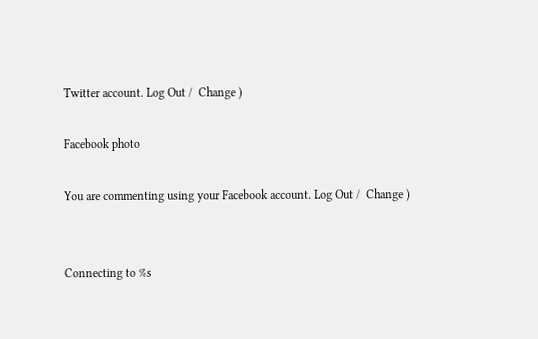Twitter account. Log Out /  Change )

Facebook photo

You are commenting using your Facebook account. Log Out /  Change )


Connecting to %s